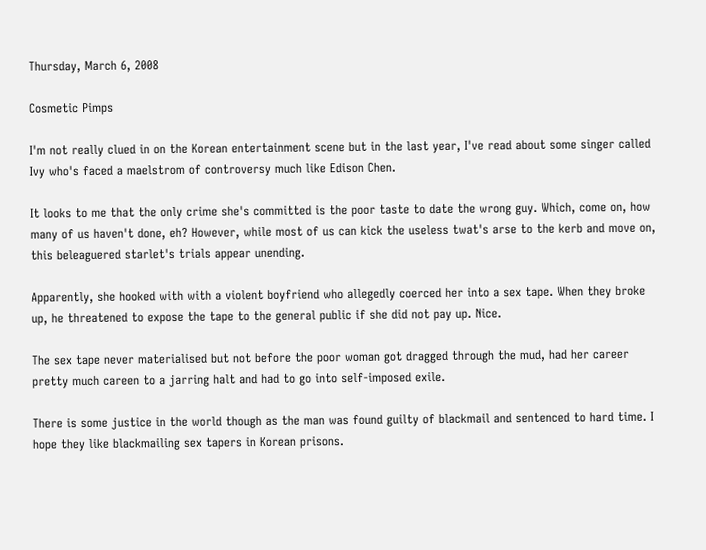Thursday, March 6, 2008

Cosmetic Pimps

I'm not really clued in on the Korean entertainment scene but in the last year, I've read about some singer called Ivy who's faced a maelstrom of controversy much like Edison Chen.

It looks to me that the only crime she's committed is the poor taste to date the wrong guy. Which, come on, how many of us haven't done, eh? However, while most of us can kick the useless twat's arse to the kerb and move on, this beleaguered starlet's trials appear unending.

Apparently, she hooked with with a violent boyfriend who allegedly coerced her into a sex tape. When they broke up, he threatened to expose the tape to the general public if she did not pay up. Nice.

The sex tape never materialised but not before the poor woman got dragged through the mud, had her career pretty much careen to a jarring halt and had to go into self-imposed exile.

There is some justice in the world though as the man was found guilty of blackmail and sentenced to hard time. I hope they like blackmailing sex tapers in Korean prisons.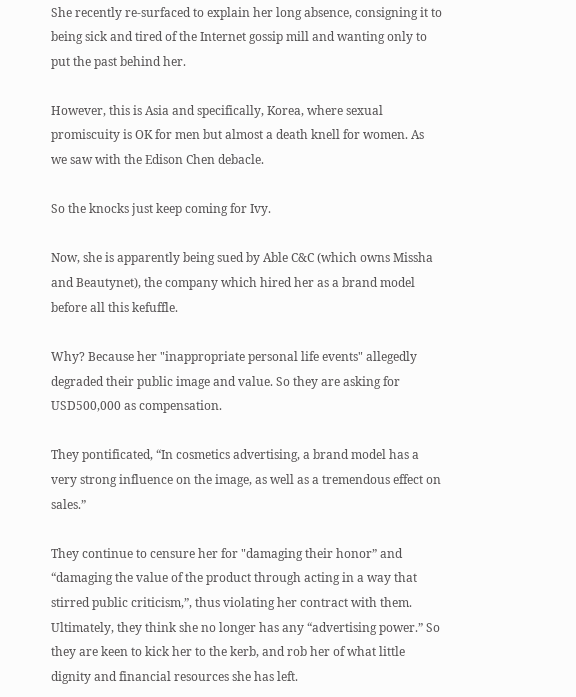She recently re-surfaced to explain her long absence, consigning it to being sick and tired of the Internet gossip mill and wanting only to put the past behind her.

However, this is Asia and specifically, Korea, where sexual promiscuity is OK for men but almost a death knell for women. As we saw with the Edison Chen debacle.

So the knocks just keep coming for Ivy.

Now, she is apparently being sued by Able C&C (which owns Missha and Beautynet), the company which hired her as a brand model before all this kefuffle.

Why? Because her "inappropriate personal life events" allegedly degraded their public image and value. So they are asking for USD500,000 as compensation.

They pontificated, “In cosmetics advertising, a brand model has a very strong influence on the image, as well as a tremendous effect on sales.”

They continue to censure her for "damaging their honor” and “damaging the value of the product through acting in a way that stirred public criticism,”, thus violating her contract with them. Ultimately, they think she no longer has any “advertising power.” So they are keen to kick her to the kerb, and rob her of what little dignity and financial resources she has left.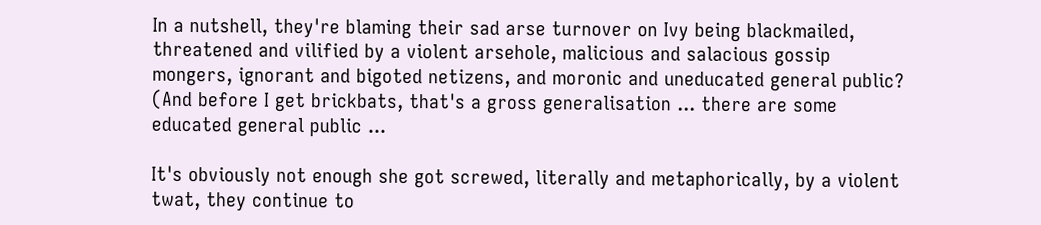In a nutshell, they're blaming their sad arse turnover on Ivy being blackmailed, threatened and vilified by a violent arsehole, malicious and salacious gossip mongers, ignorant and bigoted netizens, and moronic and uneducated general public? (And before I get brickbats, that's a gross generalisation ... there are some educated general public ...

It's obviously not enough she got screwed, literally and metaphorically, by a violent twat, they continue to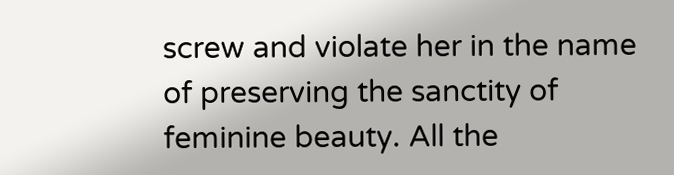screw and violate her in the name of preserving the sanctity of feminine beauty. All the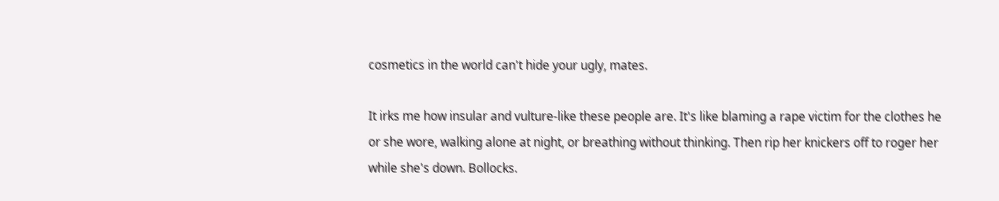cosmetics in the world can't hide your ugly, mates.

It irks me how insular and vulture-like these people are. It's like blaming a rape victim for the clothes he or she wore, walking alone at night, or breathing without thinking. Then rip her knickers off to roger her while she's down. Bollocks.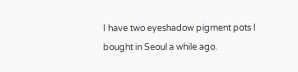I have two eyeshadow pigment pots I bought in Seoul a while ago.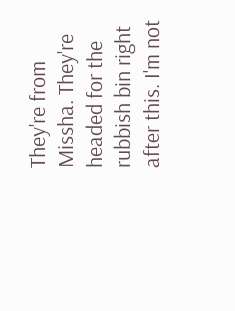They're from Missha. They're headed for the rubbish bin right after this. I'm not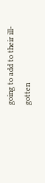going to add to their ill-gotten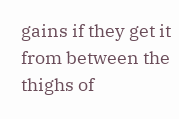gains if they get it from between the thighs of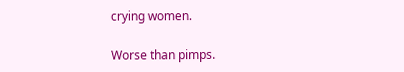crying women.

Worse than pimps.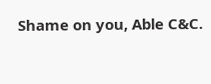Shame on you, Able C&C.